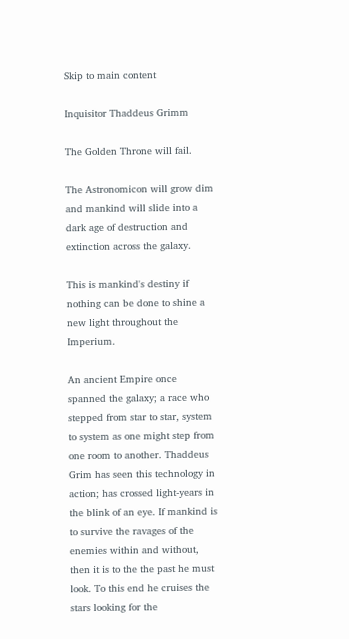Skip to main content

Inquisitor Thaddeus Grimm

The Golden Throne will fail.

The Astronomicon will grow dim and mankind will slide into a dark age of destruction and extinction across the galaxy.

This is mankind's destiny if nothing can be done to shine a new light throughout the Imperium.

An ancient Empire once spanned the galaxy; a race who stepped from star to star, system to system as one might step from one room to another. Thaddeus Grim has seen this technology in action; has crossed light-years in the blink of an eye. If mankind is to survive the ravages of the enemies within and without, then it is to the the past he must look. To this end he cruises the stars looking for the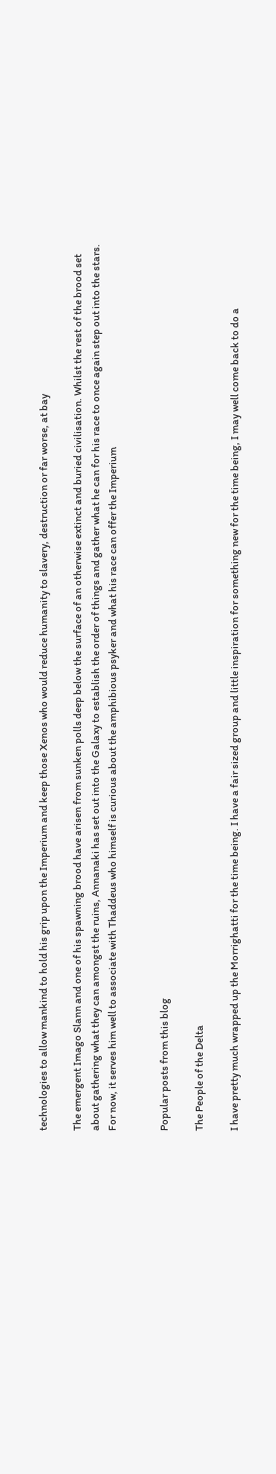technologies to allow mankind to hold his grip upon the Imperium and keep those Xenos who would reduce humanity to slavery, destruction or far worse, at bay

The emergent Imago Slann and one of his spawning brood have arisen from sunken polls deep below the surface of an otherwise extinct and buried civilisation. Whilst the rest of the brood set about gathering what they can amongst the ruins, Annanaki has set out into the Galaxy to establish the order of things and gather what he can for his race to once again step out into the stars. For now, it serves him well to associate with Thaddeus who himself is curious about the amphibious psyker and what his race can offer the Imperium


Popular posts from this blog

The People of the Delta

I have pretty much wrapped up the Morrighatti for the time being. I have a fair sized group and little inspiration for something new for the time being, I may well come back to do a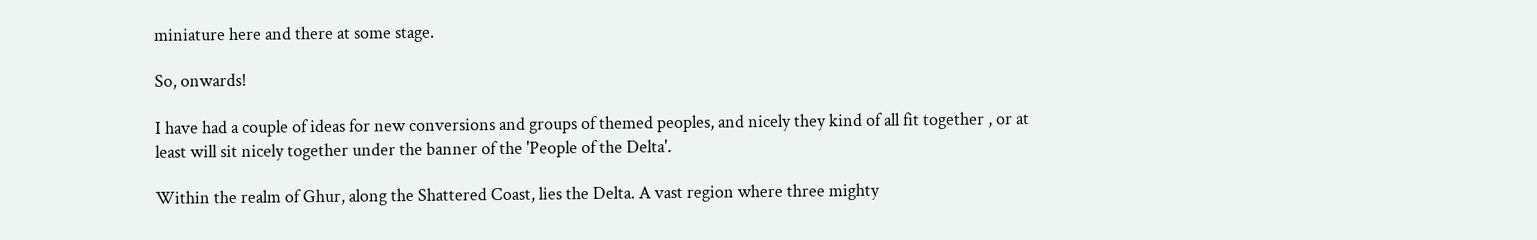miniature here and there at some stage.

So, onwards!

I have had a couple of ideas for new conversions and groups of themed peoples, and nicely they kind of all fit together , or at least will sit nicely together under the banner of the 'People of the Delta'.

Within the realm of Ghur, along the Shattered Coast, lies the Delta. A vast region where three mighty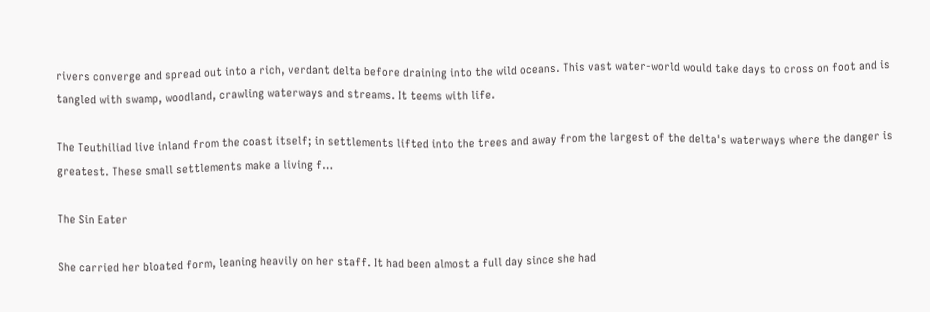rivers converge and spread out into a rich, verdant delta before draining into the wild oceans. This vast water-world would take days to cross on foot and is tangled with swamp, woodland, crawling waterways and streams. It teems with life.

The Teuthiliad live inland from the coast itself; in settlements lifted into the trees and away from the largest of the delta's waterways where the danger is greatest. These small settlements make a living f…

The Sin Eater

She carried her bloated form, leaning heavily on her staff. It had been almost a full day since she had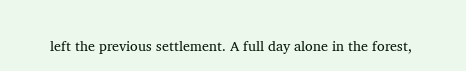left the previous settlement. A full day alone in the forest,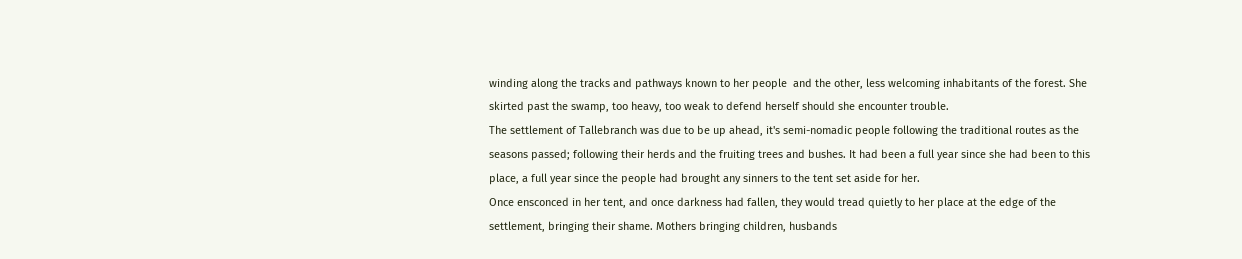winding along the tracks and pathways known to her people  and the other, less welcoming inhabitants of the forest. She skirted past the swamp, too heavy, too weak to defend herself should she encounter trouble.
The settlement of Tallebranch was due to be up ahead, it's semi-nomadic people following the traditional routes as the seasons passed; following their herds and the fruiting trees and bushes. It had been a full year since she had been to this place, a full year since the people had brought any sinners to the tent set aside for her.
Once ensconced in her tent, and once darkness had fallen, they would tread quietly to her place at the edge of the settlement, bringing their shame. Mothers bringing children, husbands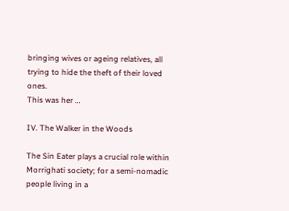bringing wives or ageing relatives, all trying to hide the theft of their loved ones.
This was her …

IV. The Walker in the Woods

The Sin Eater plays a crucial role within Morrighati society; for a semi-nomadic people living in a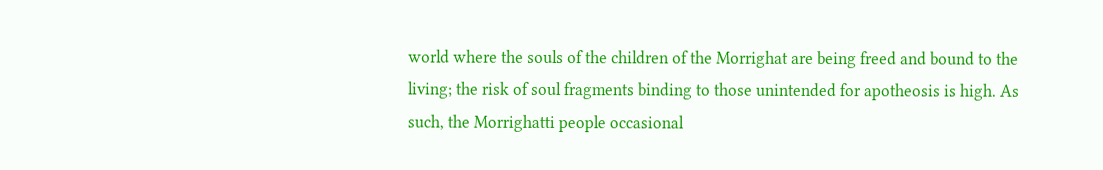world where the souls of the children of the Morrighat are being freed and bound to the living; the risk of soul fragments binding to those unintended for apotheosis is high. As such, the Morrighatti people occasional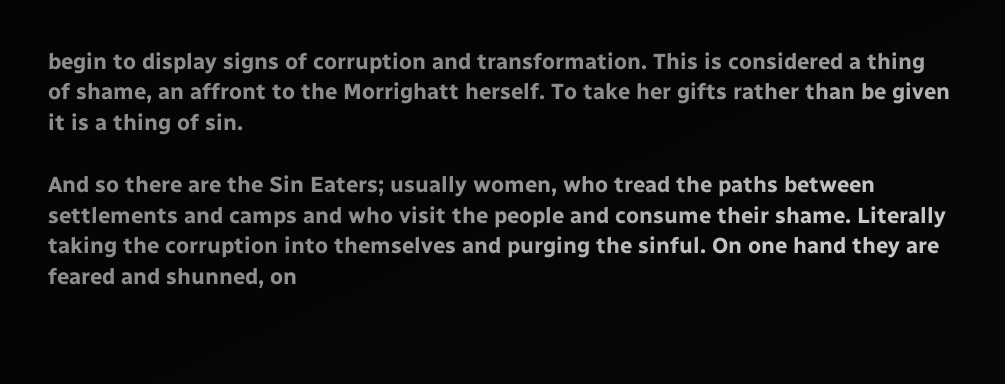begin to display signs of corruption and transformation. This is considered a thing of shame, an affront to the Morrighatt herself. To take her gifts rather than be given it is a thing of sin.

And so there are the Sin Eaters; usually women, who tread the paths between settlements and camps and who visit the people and consume their shame. Literally taking the corruption into themselves and purging the sinful. On one hand they are feared and shunned, on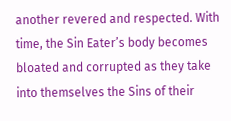another revered and respected. With time, the Sin Eater’s body becomes bloated and corrupted as they take into themselves the Sins of their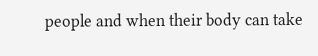people and when their body can take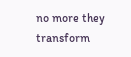no more they transform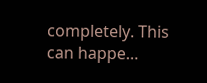completely. This can happe…